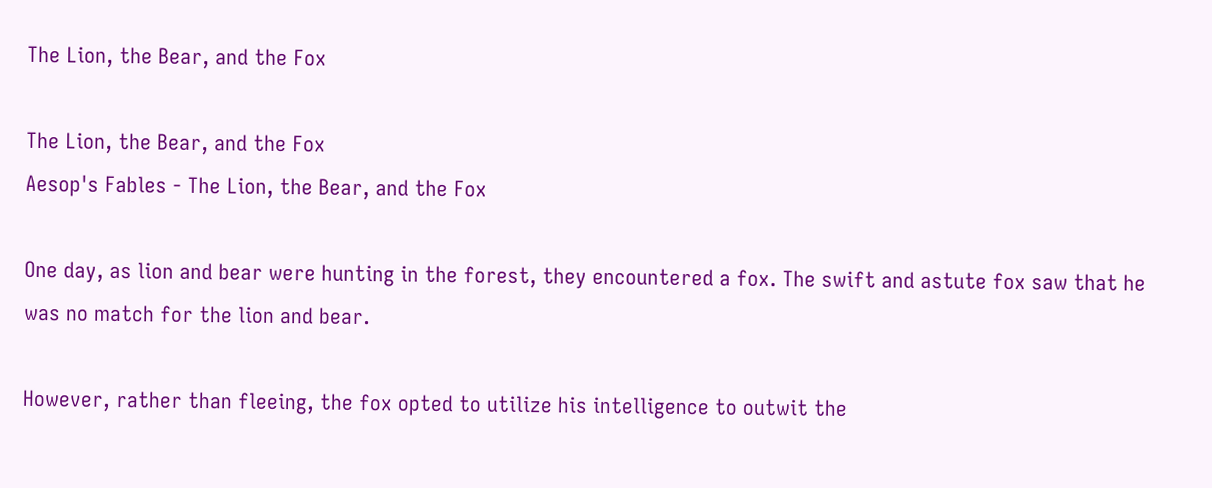The Lion, the Bear, and the Fox

The Lion, the Bear, and the Fox
Aesop's Fables - The Lion, the Bear, and the Fox

One day, as lion and bear were hunting in the forest, they encountered a fox. The swift and astute fox saw that he was no match for the lion and bear.

However, rather than fleeing, the fox opted to utilize his intelligence to outwit the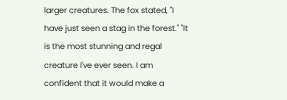larger creatures. The fox stated, "I have just seen a stag in the forest." "It is the most stunning and regal creature I've ever seen. I am confident that it would make a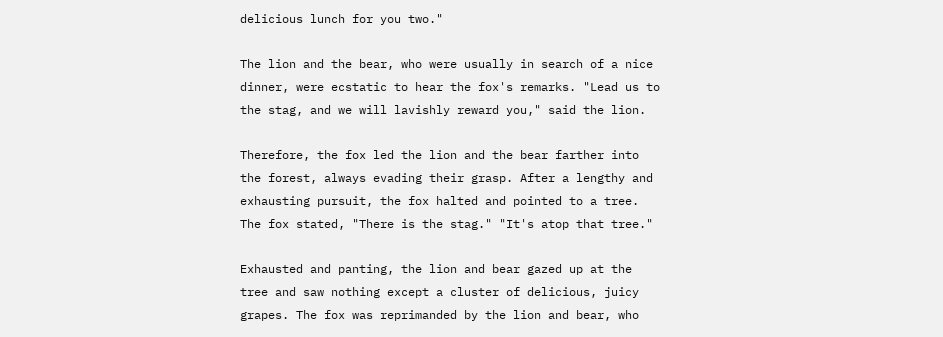delicious lunch for you two."

The lion and the bear, who were usually in search of a nice dinner, were ecstatic to hear the fox's remarks. "Lead us to the stag, and we will lavishly reward you," said the lion.

Therefore, the fox led the lion and the bear farther into the forest, always evading their grasp. After a lengthy and exhausting pursuit, the fox halted and pointed to a tree. The fox stated, "There is the stag." "It's atop that tree."

Exhausted and panting, the lion and bear gazed up at the tree and saw nothing except a cluster of delicious, juicy grapes. The fox was reprimanded by the lion and bear, who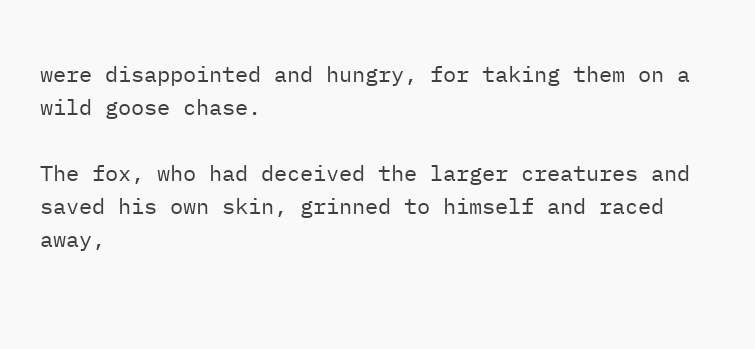were disappointed and hungry, for taking them on a wild goose chase.

The fox, who had deceived the larger creatures and saved his own skin, grinned to himself and raced away,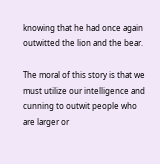knowing that he had once again outwitted the lion and the bear.

The moral of this story is that we must utilize our intelligence and cunning to outwit people who are larger or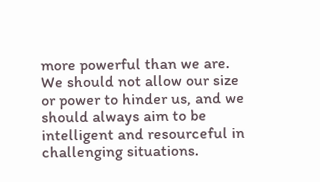more powerful than we are. We should not allow our size or power to hinder us, and we should always aim to be intelligent and resourceful in challenging situations.